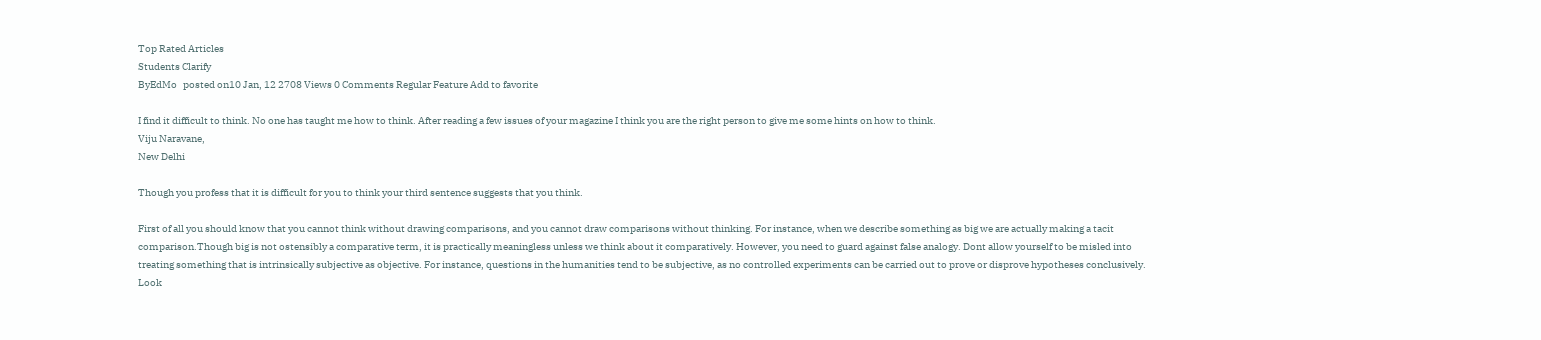Top Rated Articles
Students Clarify
ByEdMo   posted on10 Jan, 12 2708 Views 0 Comments Regular Feature Add to favorite

I find it difficult to think. No one has taught me how to think. After reading a few issues of your magazine I think you are the right person to give me some hints on how to think.
Viju Naravane,
New Delhi

Though you profess that it is difficult for you to think your third sentence suggests that you think.

First of all you should know that you cannot think without drawing comparisons, and you cannot draw comparisons without thinking. For instance, when we describe something as big we are actually making a tacit comparison.Though big is not ostensibly a comparative term, it is practically meaningless unless we think about it comparatively. However, you need to guard against false analogy. Dont allow yourself to be misled into treating something that is intrinsically subjective as objective. For instance, questions in the humanities tend to be subjective, as no controlled experiments can be carried out to prove or disprove hypotheses conclusively. Look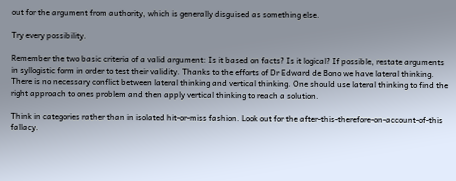out for the argument from authority, which is generally disguised as something else.

Try every possibility.

Remember the two basic criteria of a valid argument: Is it based on facts? Is it logical? If possible, restate arguments in syllogistic form in order to test their validity. Thanks to the efforts of Dr Edward de Bono we have lateral thinking. There is no necessary conflict between lateral thinking and vertical thinking. One should use lateral thinking to find the right approach to ones problem and then apply vertical thinking to reach a solution.

Think in categories rather than in isolated hit-or-miss fashion. Look out for the after-this-therefore-on-account-of-this fallacy.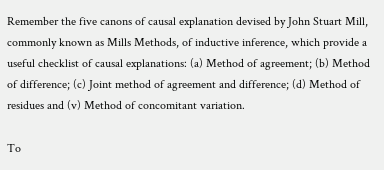Remember the five canons of causal explanation devised by John Stuart Mill, commonly known as Mills Methods, of inductive inference, which provide a useful checklist of causal explanations: (a) Method of agreement; (b) Method of difference; (c) Joint method of agreement and difference; (d) Method of residues and (v) Method of concomitant variation.

To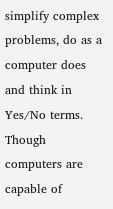simplify complex problems, do as a computer does and think in Yes/No terms. Though computers are capable of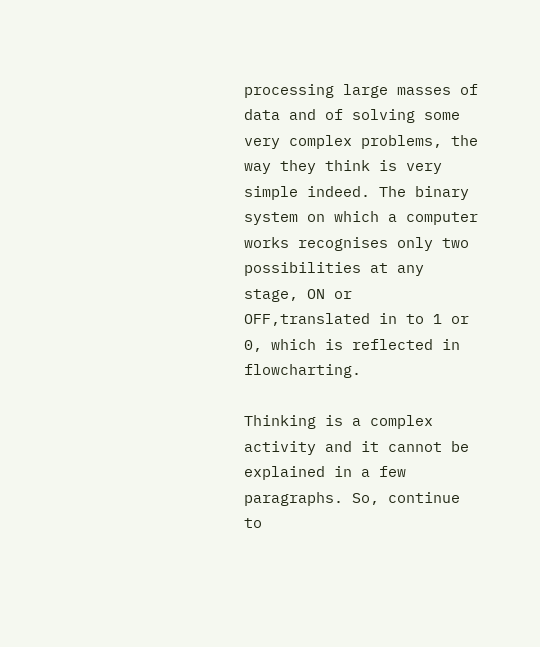processing large masses of data and of solving some very complex problems, the way they think is very simple indeed. The binary system on which a computer works recognises only two possibilities at any stage, ON or OFF,translated in to 1 or 0, which is reflected in flowcharting.

Thinking is a complex activity and it cannot be explained in a few paragraphs. So, continue to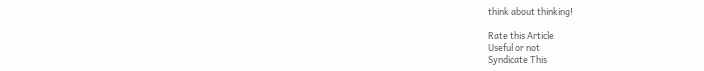think about thinking!

Rate this Article
Useful or not
Syndicate This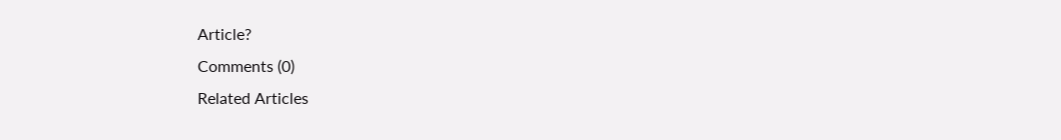Article?
Comments (0)
Related Articles